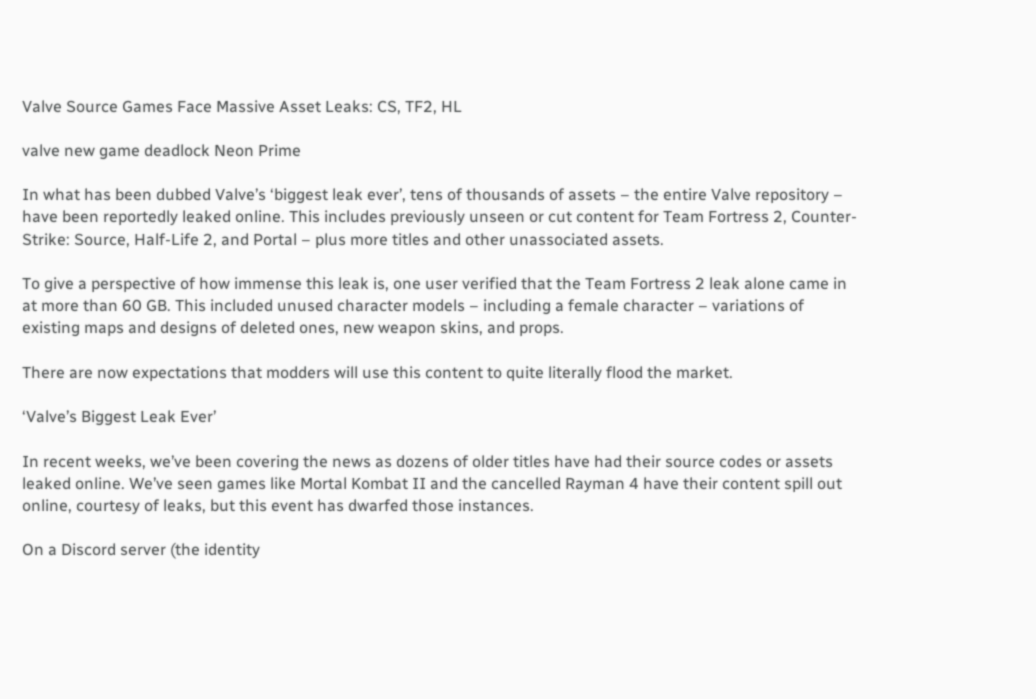Valve Source Games Face Massive Asset Leaks: CS, TF2, HL

valve new game deadlock Neon Prime

In what has been dubbed Valve’s ‘biggest leak ever’, tens of thousands of assets – the entire Valve repository – have been reportedly leaked online. This includes previously unseen or cut content for Team Fortress 2, Counter-Strike: Source, Half-Life 2, and Portal – plus more titles and other unassociated assets.

To give a perspective of how immense this leak is, one user verified that the Team Fortress 2 leak alone came in at more than 60 GB. This included unused character models – including a female character – variations of existing maps and designs of deleted ones, new weapon skins, and props.

There are now expectations that modders will use this content to quite literally flood the market.

‘Valve’s Biggest Leak Ever’

In recent weeks, we’ve been covering the news as dozens of older titles have had their source codes or assets leaked online. We’ve seen games like Mortal Kombat II and the cancelled Rayman 4 have their content spill out online, courtesy of leaks, but this event has dwarfed those instances.

On a Discord server (the identity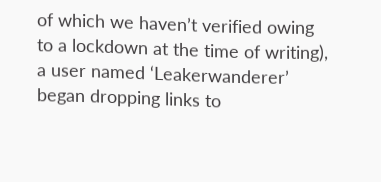of which we haven’t verified owing to a lockdown at the time of writing), a user named ‘Leakerwanderer’ began dropping links to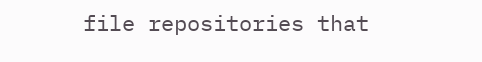file repositories that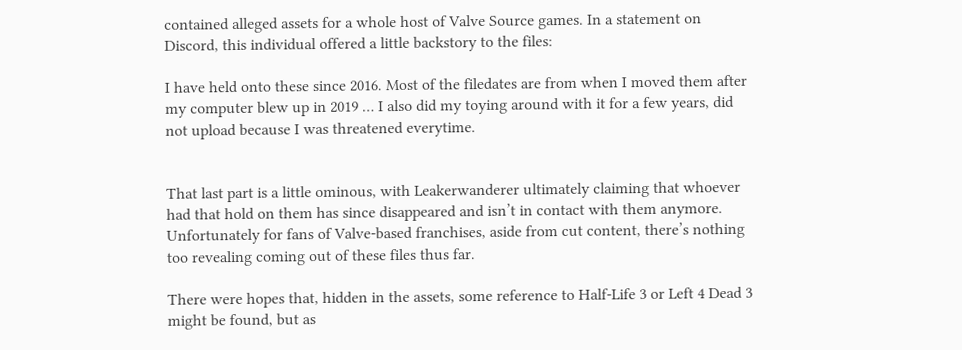contained alleged assets for a whole host of Valve Source games. In a statement on Discord, this individual offered a little backstory to the files:

I have held onto these since 2016. Most of the filedates are from when I moved them after my computer blew up in 2019 … I also did my toying around with it for a few years, did not upload because I was threatened everytime.


That last part is a little ominous, with Leakerwanderer ultimately claiming that whoever had that hold on them has since disappeared and isn’t in contact with them anymore. Unfortunately for fans of Valve-based franchises, aside from cut content, there’s nothing too revealing coming out of these files thus far.

There were hopes that, hidden in the assets, some reference to Half-Life 3 or Left 4 Dead 3 might be found, but as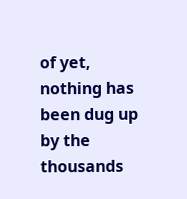of yet, nothing has been dug up by the thousands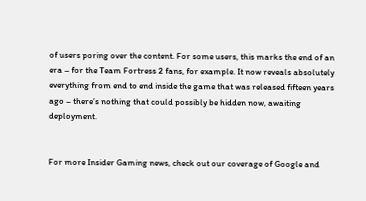of users poring over the content. For some users, this marks the end of an era – for the Team Fortress 2 fans, for example. It now reveals absolutely everything from end to end inside the game that was released fifteen years ago – there’s nothing that could possibly be hidden now, awaiting deployment.


For more Insider Gaming news, check out our coverage of Google and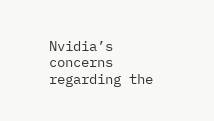Nvidia’s concerns regarding the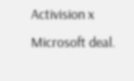Activision x Microsoft deal.